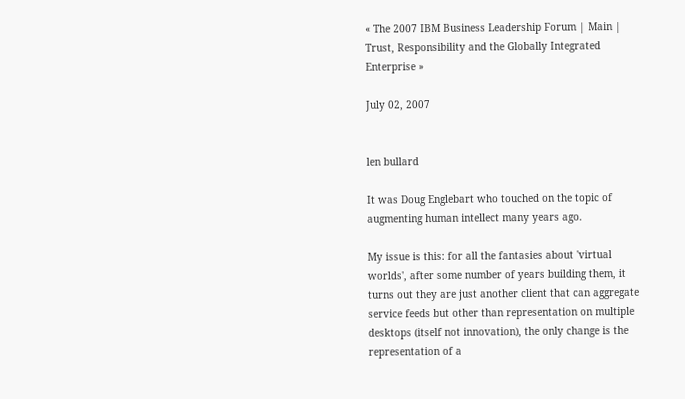« The 2007 IBM Business Leadership Forum | Main | Trust, Responsibility and the Globally Integrated Enterprise »

July 02, 2007


len bullard

It was Doug Englebart who touched on the topic of augmenting human intellect many years ago.

My issue is this: for all the fantasies about 'virtual worlds', after some number of years building them, it turns out they are just another client that can aggregate service feeds but other than representation on multiple desktops (itself not innovation), the only change is the representation of a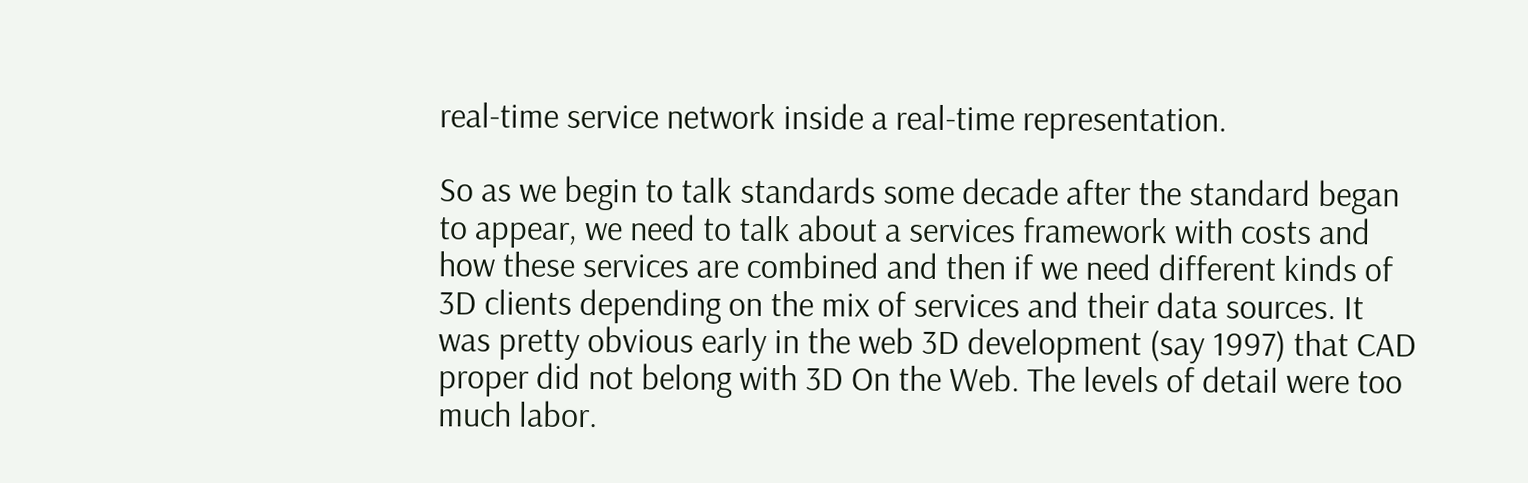real-time service network inside a real-time representation.

So as we begin to talk standards some decade after the standard began to appear, we need to talk about a services framework with costs and how these services are combined and then if we need different kinds of 3D clients depending on the mix of services and their data sources. It was pretty obvious early in the web 3D development (say 1997) that CAD proper did not belong with 3D On the Web. The levels of detail were too much labor.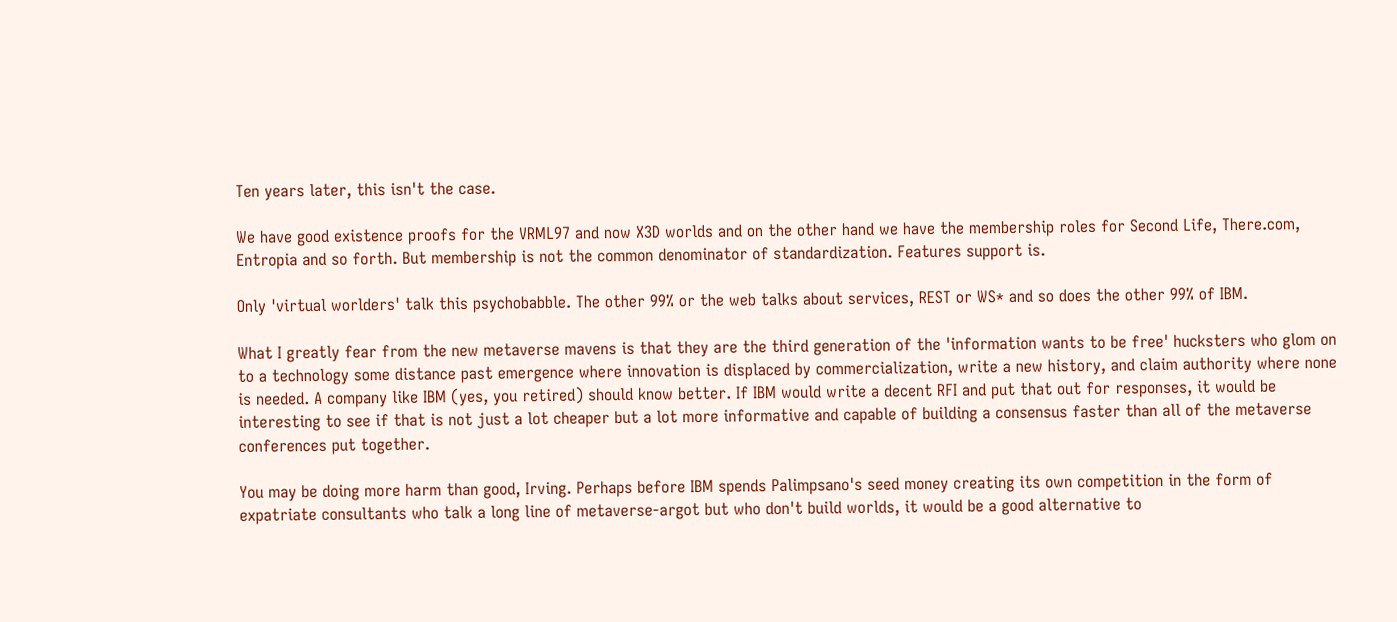Ten years later, this isn't the case.

We have good existence proofs for the VRML97 and now X3D worlds and on the other hand we have the membership roles for Second Life, There.com, Entropia and so forth. But membership is not the common denominator of standardization. Features support is.

Only 'virtual worlders' talk this psychobabble. The other 99% or the web talks about services, REST or WS* and so does the other 99% of IBM.

What I greatly fear from the new metaverse mavens is that they are the third generation of the 'information wants to be free' hucksters who glom on to a technology some distance past emergence where innovation is displaced by commercialization, write a new history, and claim authority where none is needed. A company like IBM (yes, you retired) should know better. If IBM would write a decent RFI and put that out for responses, it would be interesting to see if that is not just a lot cheaper but a lot more informative and capable of building a consensus faster than all of the metaverse conferences put together.

You may be doing more harm than good, Irving. Perhaps before IBM spends Palimpsano's seed money creating its own competition in the form of expatriate consultants who talk a long line of metaverse-argot but who don't build worlds, it would be a good alternative to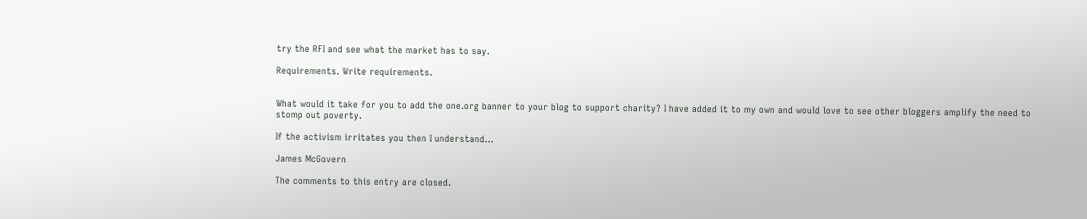try the RFI and see what the market has to say.

Requirements. Write requirements.


What would it take for you to add the one.org banner to your blog to support charity? I have added it to my own and would love to see other bloggers amplify the need to stomp out poverty.

If the activism irritates you then I understand...

James McGovern

The comments to this entry are closed.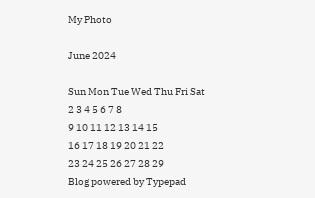My Photo

June 2024

Sun Mon Tue Wed Thu Fri Sat
2 3 4 5 6 7 8
9 10 11 12 13 14 15
16 17 18 19 20 21 22
23 24 25 26 27 28 29
Blog powered by Typepad